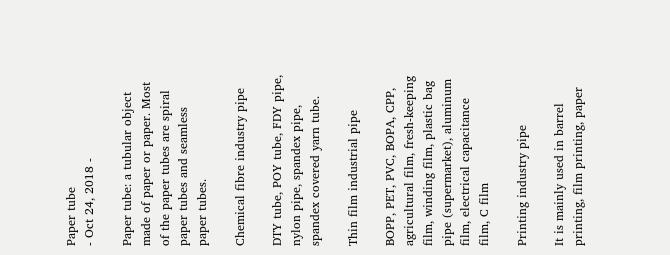Paper tube
- Oct 24, 2018 -

Paper tube: a tubular object made of paper or paper. Most of the paper tubes are spiral paper tubes and seamless paper tubes.

Chemical fibre industry pipe

DTY tube, POY tube, FDY pipe, nylon pipe, spandex pipe, spandex covered yarn tube.

Thin film industrial pipe

BOPP, PET, PVC, BOPA, CPP, agricultural film, fresh-keeping film, winding film, plastic bag pipe (supermarket), aluminum film, electrical capacitance film, C film

Printing industry pipe

It is mainly used in barrel printing, film printing, paper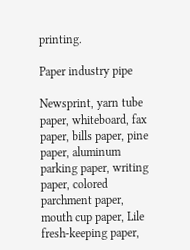printing.

Paper industry pipe

Newsprint, yarn tube paper, whiteboard, fax paper, bills paper, pine paper, aluminum parking paper, writing paper, colored parchment paper, mouth cup paper, Lile fresh-keeping paper,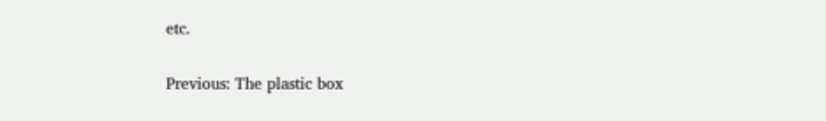etc.

Previous: The plastic box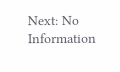Next: No Information